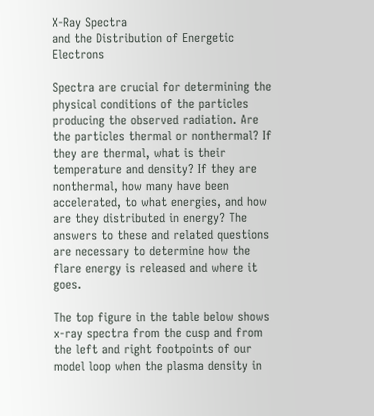X-Ray Spectra
and the Distribution of Energetic Electrons

Spectra are crucial for determining the physical conditions of the particles producing the observed radiation. Are the particles thermal or nonthermal? If they are thermal, what is their temperature and density? If they are nonthermal, how many have been accelerated, to what energies, and how are they distributed in energy? The answers to these and related questions are necessary to determine how the flare energy is released and where it goes.

The top figure in the table below shows x-ray spectra from the cusp and from the left and right footpoints of our model loop when the plasma density in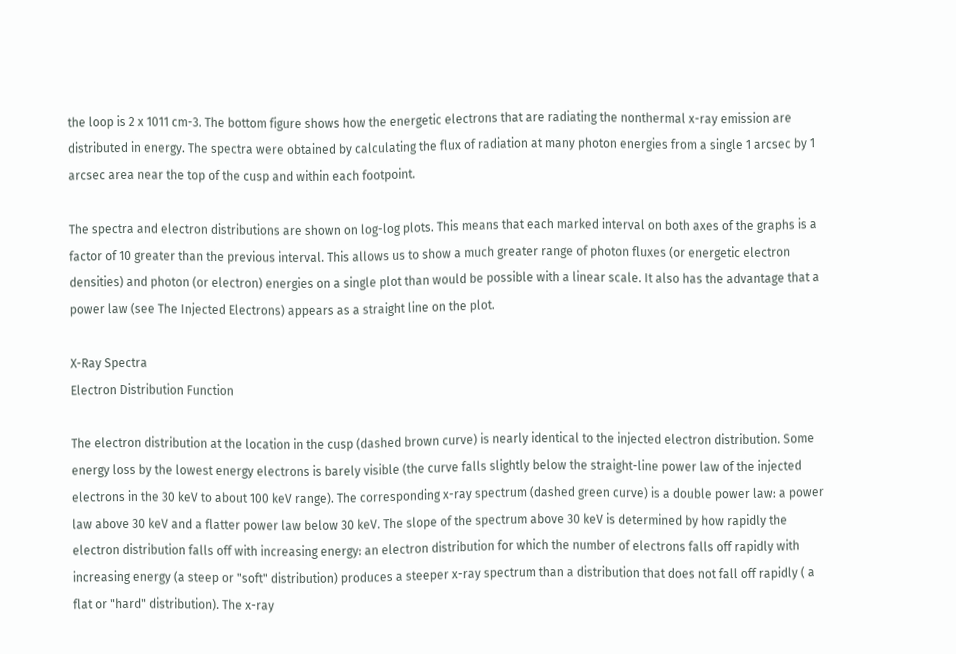the loop is 2 x 1011 cm-3. The bottom figure shows how the energetic electrons that are radiating the nonthermal x-ray emission are distributed in energy. The spectra were obtained by calculating the flux of radiation at many photon energies from a single 1 arcsec by 1 arcsec area near the top of the cusp and within each footpoint.

The spectra and electron distributions are shown on log-log plots. This means that each marked interval on both axes of the graphs is a factor of 10 greater than the previous interval. This allows us to show a much greater range of photon fluxes (or energetic electron densities) and photon (or electron) energies on a single plot than would be possible with a linear scale. It also has the advantage that a power law (see The Injected Electrons) appears as a straight line on the plot.

X-Ray Spectra
Electron Distribution Function

The electron distribution at the location in the cusp (dashed brown curve) is nearly identical to the injected electron distribution. Some energy loss by the lowest energy electrons is barely visible (the curve falls slightly below the straight-line power law of the injected electrons in the 30 keV to about 100 keV range). The corresponding x-ray spectrum (dashed green curve) is a double power law: a power law above 30 keV and a flatter power law below 30 keV. The slope of the spectrum above 30 keV is determined by how rapidly the electron distribution falls off with increasing energy: an electron distribution for which the number of electrons falls off rapidly with increasing energy (a steep or "soft" distribution) produces a steeper x-ray spectrum than a distribution that does not fall off rapidly ( a flat or "hard" distribution). The x-ray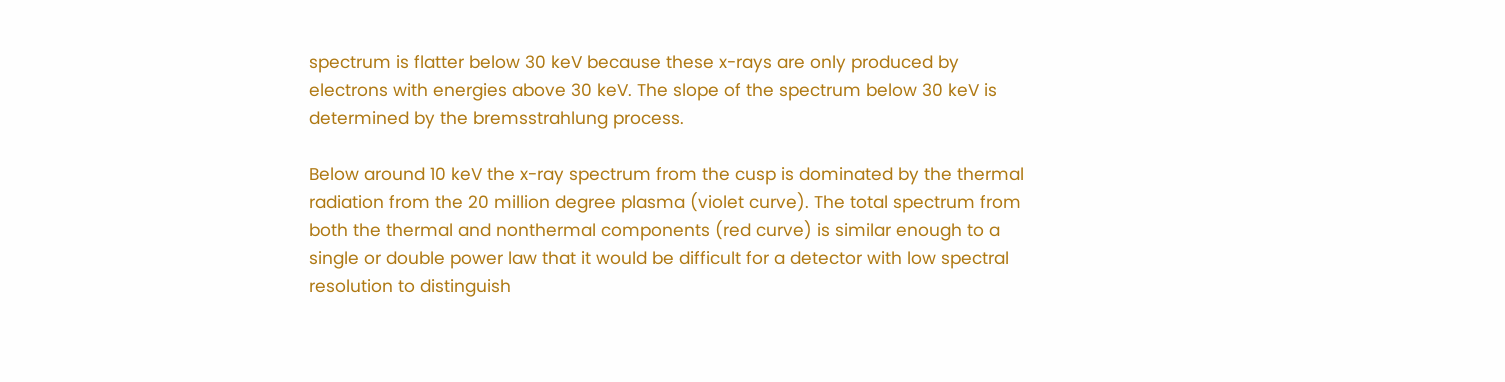spectrum is flatter below 30 keV because these x-rays are only produced by electrons with energies above 30 keV. The slope of the spectrum below 30 keV is determined by the bremsstrahlung process.

Below around 10 keV the x-ray spectrum from the cusp is dominated by the thermal radiation from the 20 million degree plasma (violet curve). The total spectrum from both the thermal and nonthermal components (red curve) is similar enough to a single or double power law that it would be difficult for a detector with low spectral resolution to distinguish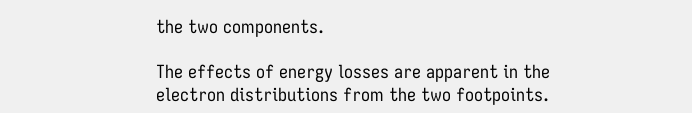the two components.

The effects of energy losses are apparent in the electron distributions from the two footpoints.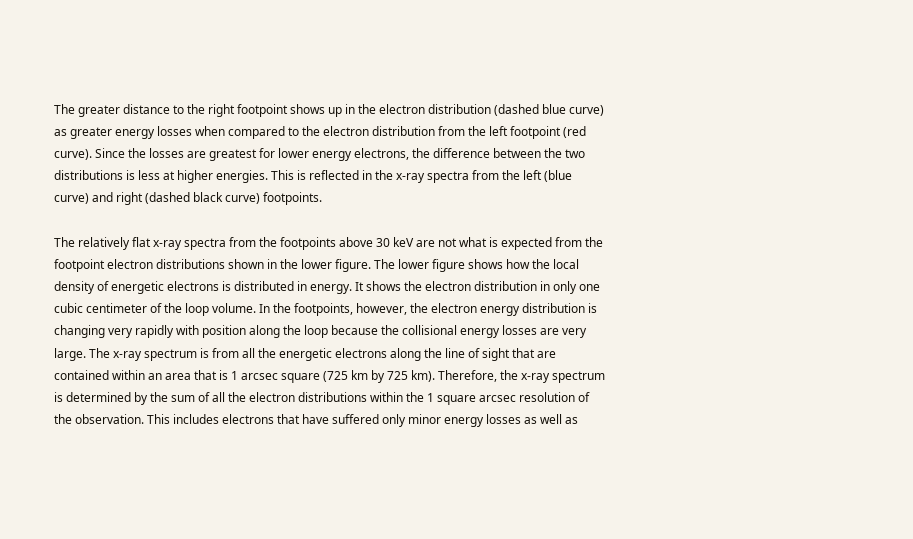The greater distance to the right footpoint shows up in the electron distribution (dashed blue curve) as greater energy losses when compared to the electron distribution from the left footpoint (red curve). Since the losses are greatest for lower energy electrons, the difference between the two distributions is less at higher energies. This is reflected in the x-ray spectra from the left (blue curve) and right (dashed black curve) footpoints.

The relatively flat x-ray spectra from the footpoints above 30 keV are not what is expected from the footpoint electron distributions shown in the lower figure. The lower figure shows how the local density of energetic electrons is distributed in energy. It shows the electron distribution in only one cubic centimeter of the loop volume. In the footpoints, however, the electron energy distribution is changing very rapidly with position along the loop because the collisional energy losses are very large. The x-ray spectrum is from all the energetic electrons along the line of sight that are contained within an area that is 1 arcsec square (725 km by 725 km). Therefore, the x-ray spectrum is determined by the sum of all the electron distributions within the 1 square arcsec resolution of the observation. This includes electrons that have suffered only minor energy losses as well as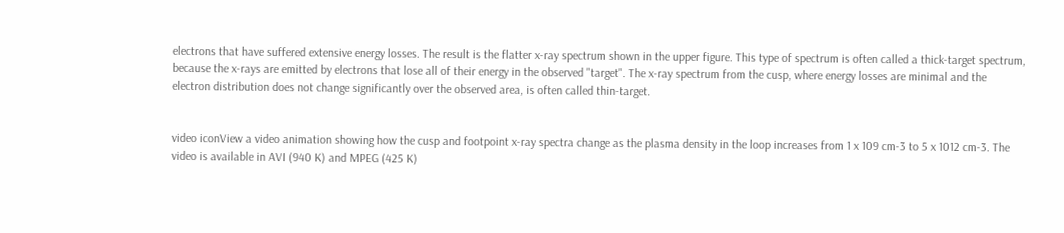electrons that have suffered extensive energy losses. The result is the flatter x-ray spectrum shown in the upper figure. This type of spectrum is often called a thick-target spectrum, because the x-rays are emitted by electrons that lose all of their energy in the observed "target". The x-ray spectrum from the cusp, where energy losses are minimal and the electron distribution does not change significantly over the observed area, is often called thin-target.


video iconView a video animation showing how the cusp and footpoint x-ray spectra change as the plasma density in the loop increases from 1 x 109 cm-3 to 5 x 1012 cm-3. The video is available in AVI (940 K) and MPEG (425 K)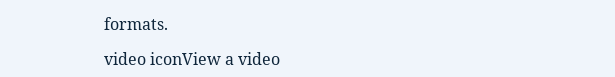formats.

video iconView a video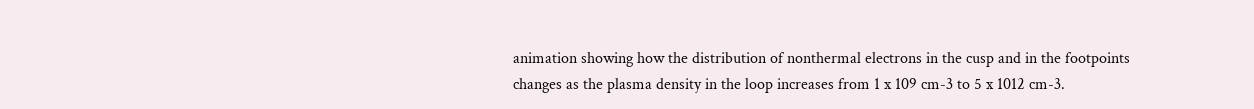animation showing how the distribution of nonthermal electrons in the cusp and in the footpoints changes as the plasma density in the loop increases from 1 x 109 cm-3 to 5 x 1012 cm-3.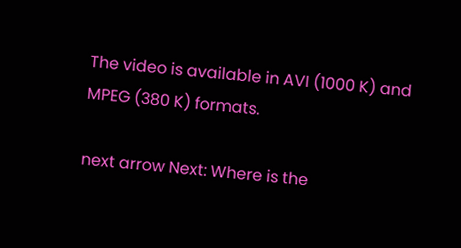The video is available in AVI (1000 K) and MPEG (380 K) formats.

next arrow Next: Where is the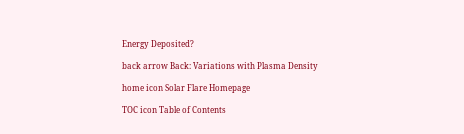Energy Deposited?

back arrow Back: Variations with Plasma Density

home icon Solar Flare Homepage

TOC icon Table of Contents